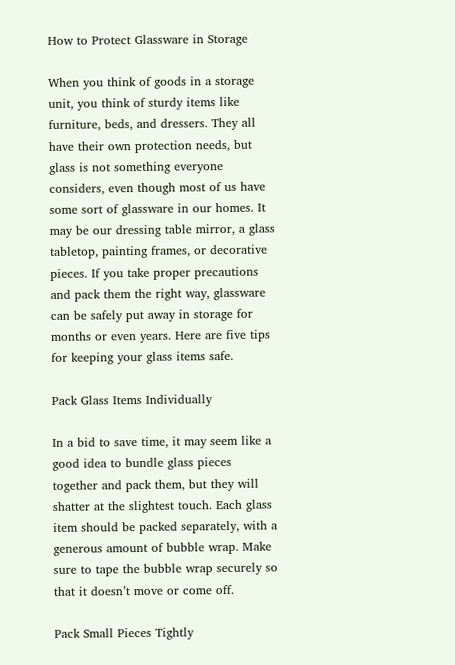How to Protect Glassware in Storage

When you think of goods in a storage unit, you think of sturdy items like furniture, beds, and dressers. They all have their own protection needs, but glass is not something everyone considers, even though most of us have some sort of glassware in our homes. It may be our dressing table mirror, a glass tabletop, painting frames, or decorative pieces. If you take proper precautions and pack them the right way, glassware can be safely put away in storage for months or even years. Here are five tips for keeping your glass items safe.

Pack Glass Items Individually

In a bid to save time, it may seem like a good idea to bundle glass pieces together and pack them, but they will shatter at the slightest touch. Each glass item should be packed separately, with a generous amount of bubble wrap. Make sure to tape the bubble wrap securely so that it doesn’t move or come off.

Pack Small Pieces Tightly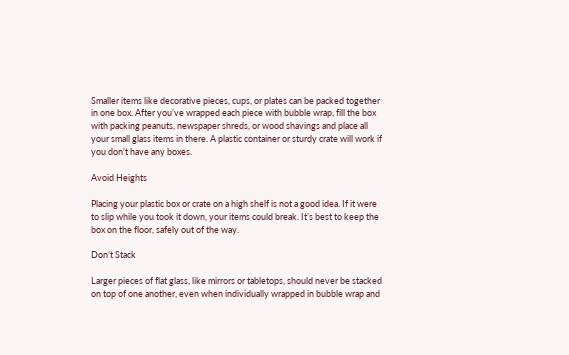Smaller items like decorative pieces, cups, or plates can be packed together in one box. After you’ve wrapped each piece with bubble wrap, fill the box with packing peanuts, newspaper shreds, or wood shavings and place all your small glass items in there. A plastic container or sturdy crate will work if you don’t have any boxes.

Avoid Heights

Placing your plastic box or crate on a high shelf is not a good idea. If it were to slip while you took it down, your items could break. It’s best to keep the box on the floor, safely out of the way.

Don’t Stack

Larger pieces of flat glass, like mirrors or tabletops, should never be stacked on top of one another, even when individually wrapped in bubble wrap and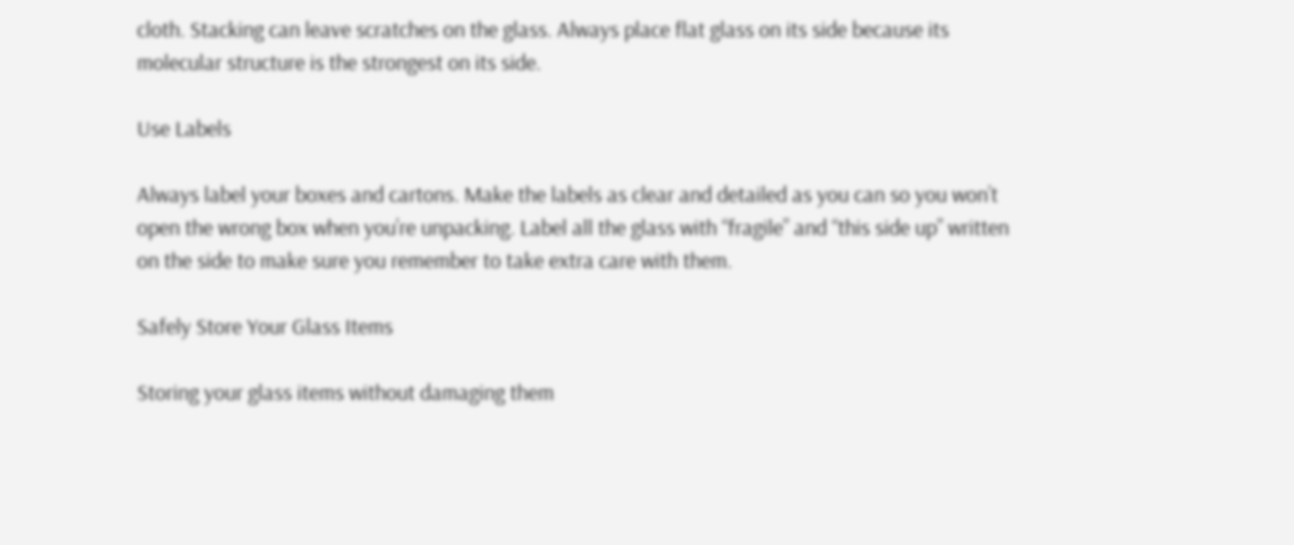cloth. Stacking can leave scratches on the glass. Always place flat glass on its side because its molecular structure is the strongest on its side.

Use Labels

Always label your boxes and cartons. Make the labels as clear and detailed as you can so you won’t open the wrong box when you’re unpacking. Label all the glass with “fragile” and “this side up” written on the side to make sure you remember to take extra care with them.

Safely Store Your Glass Items

Storing your glass items without damaging them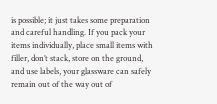is possible; it just takes some preparation and careful handling. If you pack your items individually, place small items with filler, don’t stack, store on the ground, and use labels, your glassware can safely remain out of the way out of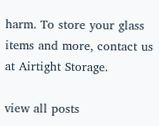harm. To store your glass items and more, contact us at Airtight Storage.

view all posts